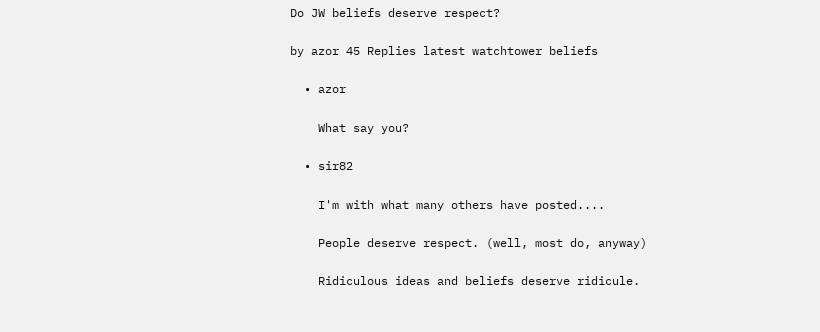Do JW beliefs deserve respect?

by azor 45 Replies latest watchtower beliefs

  • azor

    What say you?

  • sir82

    I'm with what many others have posted....

    People deserve respect. (well, most do, anyway)

    Ridiculous ideas and beliefs deserve ridicule.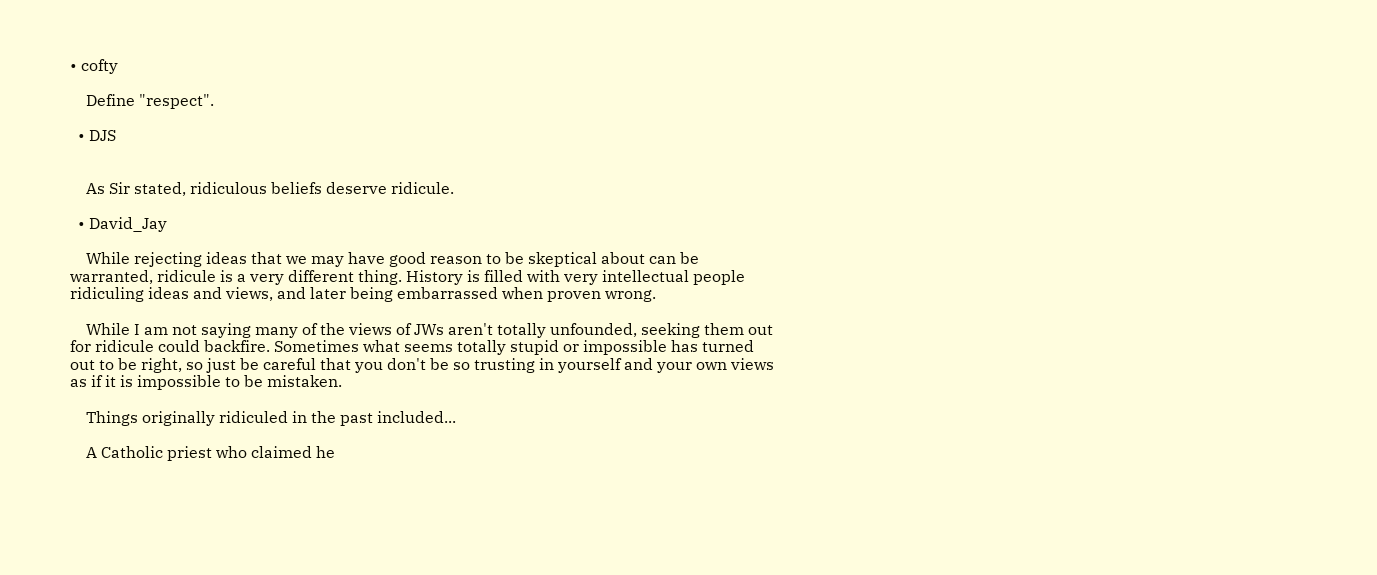• cofty

    Define "respect".

  • DJS


    As Sir stated, ridiculous beliefs deserve ridicule.

  • David_Jay

    While rejecting ideas that we may have good reason to be skeptical about can be warranted, ridicule is a very different thing. History is filled with very intellectual people ridiculing ideas and views, and later being embarrassed when proven wrong.

    While I am not saying many of the views of JWs aren't totally unfounded, seeking them out for ridicule could backfire. Sometimes what seems totally stupid or impossible has turned out to be right, so just be careful that you don't be so trusting in yourself and your own views as if it is impossible to be mistaken.

    Things originally ridiculed in the past included...

    A Catholic priest who claimed he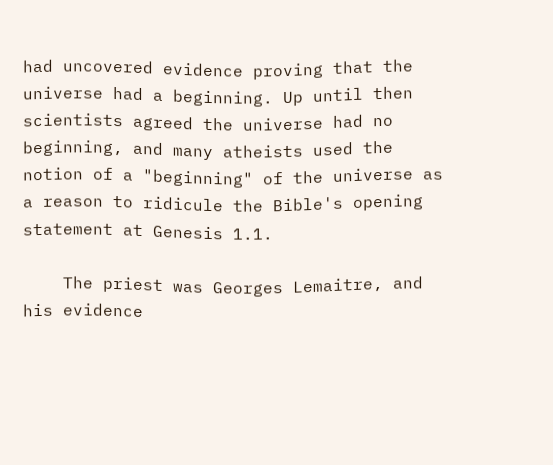had uncovered evidence proving that the universe had a beginning. Up until then scientists agreed the universe had no beginning, and many atheists used the notion of a "beginning" of the universe as a reason to ridicule the Bible's opening statement at Genesis 1.1.

    The priest was Georges Lemaitre, and his evidence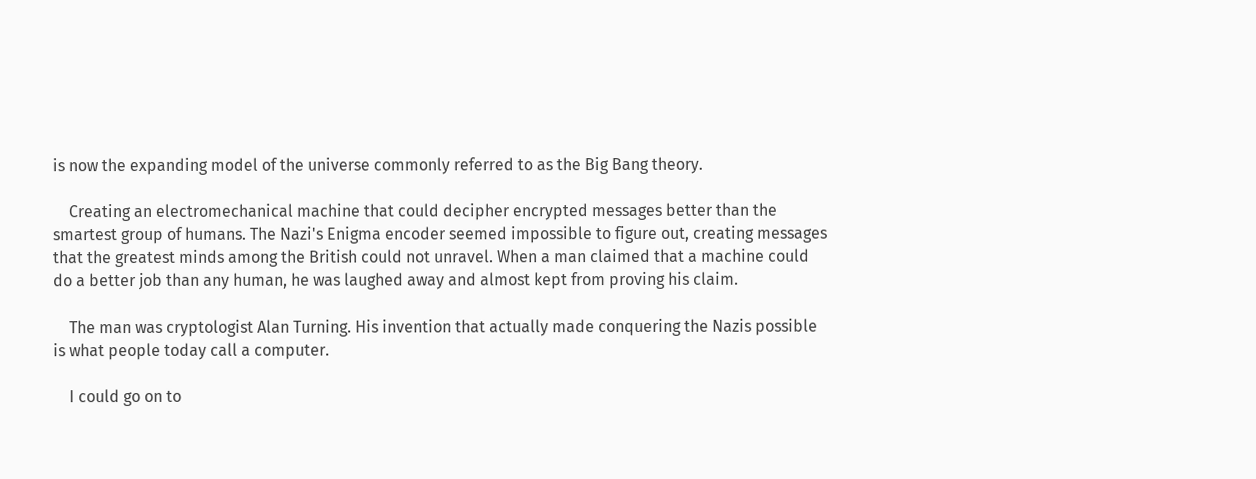is now the expanding model of the universe commonly referred to as the Big Bang theory.

    Creating an electromechanical machine that could decipher encrypted messages better than the smartest group of humans. The Nazi's Enigma encoder seemed impossible to figure out, creating messages that the greatest minds among the British could not unravel. When a man claimed that a machine could do a better job than any human, he was laughed away and almost kept from proving his claim.

    The man was cryptologist Alan Turning. His invention that actually made conquering the Nazis possible is what people today call a computer.

    I could go on to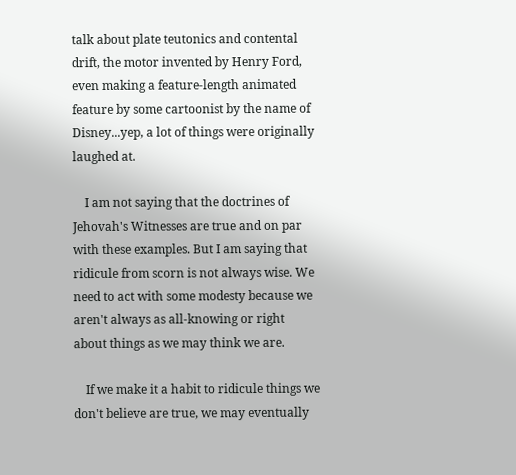talk about plate teutonics and contental drift, the motor invented by Henry Ford, even making a feature-length animated feature by some cartoonist by the name of Disney...yep, a lot of things were originally laughed at.

    I am not saying that the doctrines of Jehovah's Witnesses are true and on par with these examples. But I am saying that ridicule from scorn is not always wise. We need to act with some modesty because we aren't always as all-knowing or right about things as we may think we are.

    If we make it a habit to ridicule things we don't believe are true, we may eventually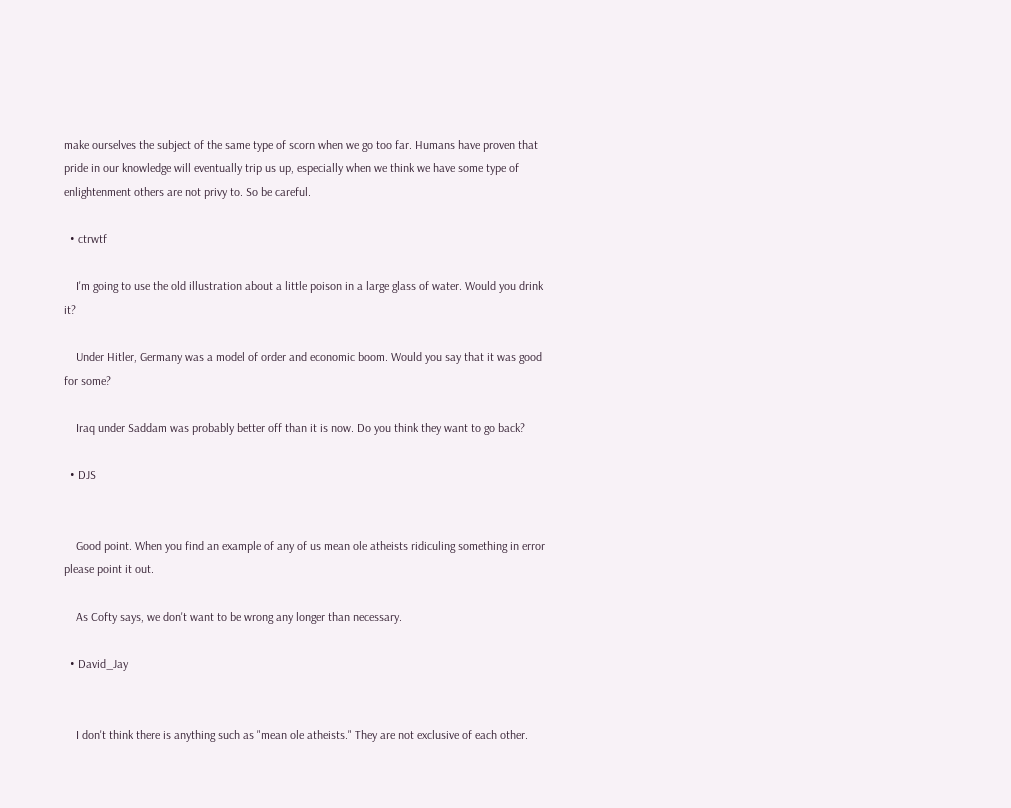make ourselves the subject of the same type of scorn when we go too far. Humans have proven that pride in our knowledge will eventually trip us up, especially when we think we have some type of enlightenment others are not privy to. So be careful.

  • ctrwtf

    I'm going to use the old illustration about a little poison in a large glass of water. Would you drink it?

    Under Hitler, Germany was a model of order and economic boom. Would you say that it was good for some?

    Iraq under Saddam was probably better off than it is now. Do you think they want to go back?

  • DJS


    Good point. When you find an example of any of us mean ole atheists ridiculing something in error please point it out.

    As Cofty says, we don't want to be wrong any longer than necessary.

  • David_Jay


    I don't think there is anything such as "mean ole atheists." They are not exclusive of each other.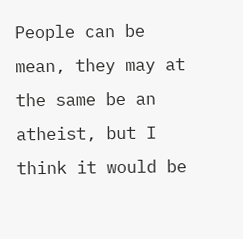People can be mean, they may at the same be an atheist, but I think it would be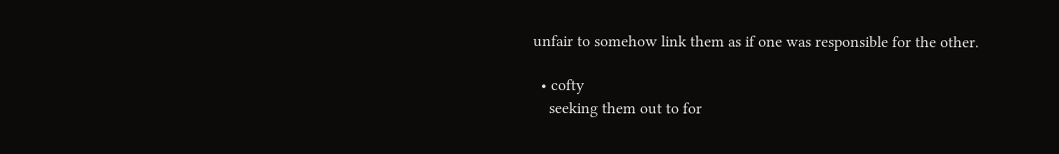unfair to somehow link them as if one was responsible for the other.

  • cofty
    seeking them out to for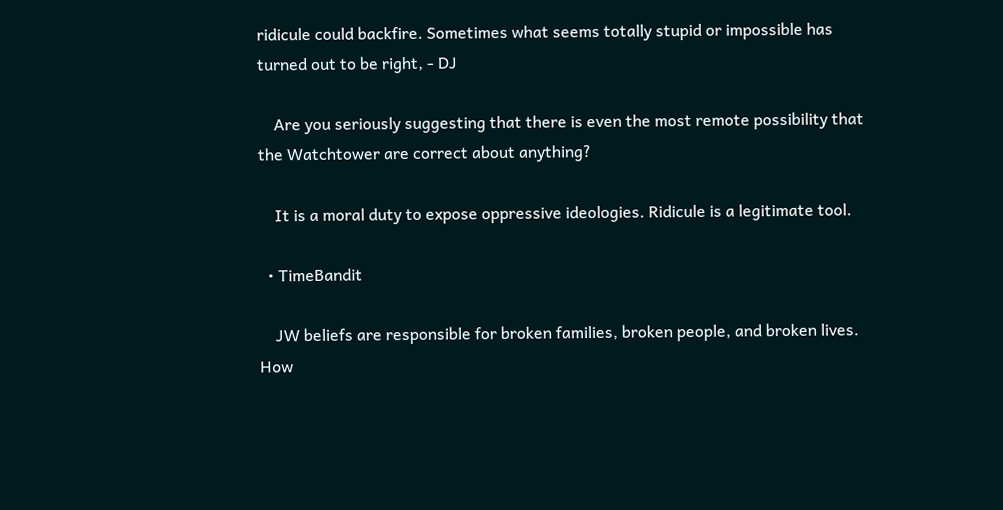ridicule could backfire. Sometimes what seems totally stupid or impossible has turned out to be right, - DJ

    Are you seriously suggesting that there is even the most remote possibility that the Watchtower are correct about anything?

    It is a moral duty to expose oppressive ideologies. Ridicule is a legitimate tool.

  • TimeBandit

    JW beliefs are responsible for broken families, broken people, and broken lives. How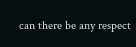can there be any respect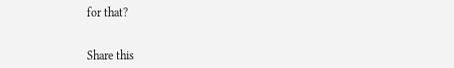for that?


Share this